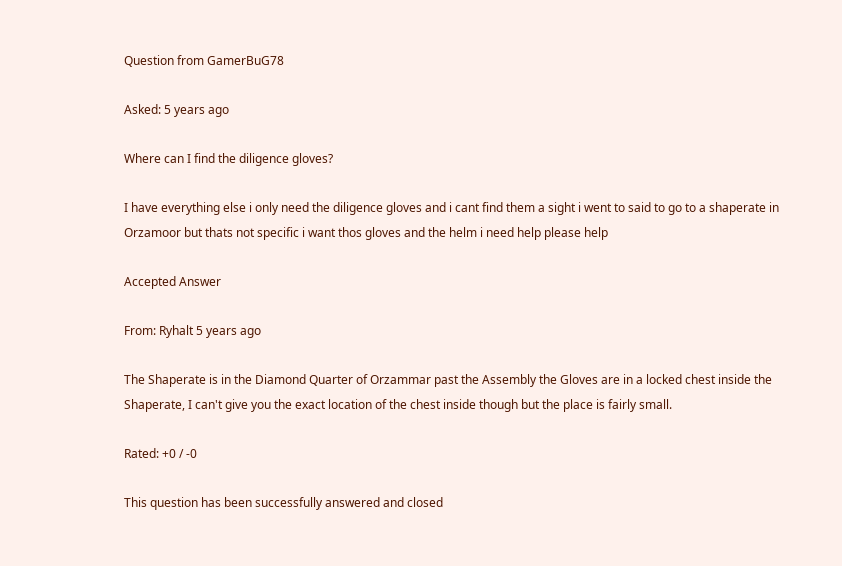Question from GamerBuG78

Asked: 5 years ago

Where can I find the diligence gloves?

I have everything else i only need the diligence gloves and i cant find them a sight i went to said to go to a shaperate in Orzamoor but thats not specific i want thos gloves and the helm i need help please help

Accepted Answer

From: Ryhalt 5 years ago

The Shaperate is in the Diamond Quarter of Orzammar past the Assembly the Gloves are in a locked chest inside the Shaperate, I can't give you the exact location of the chest inside though but the place is fairly small.

Rated: +0 / -0

This question has been successfully answered and closed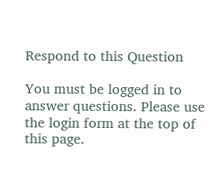Respond to this Question

You must be logged in to answer questions. Please use the login form at the top of this page.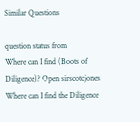Similar Questions

question status from
Where can I find (Boots of Diligence)? Open sirscotcjones
Where can I find the Diligence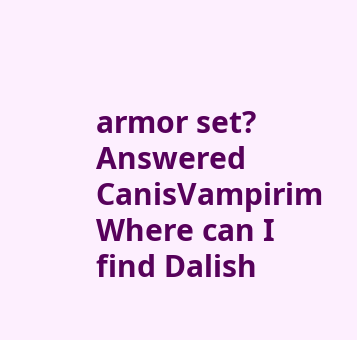armor set? Answered CanisVampirim
Where can I find Dalish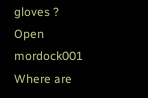gloves ? Open mordock001
Where are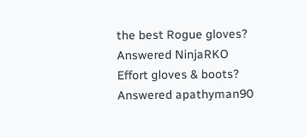the best Rogue gloves? Answered NinjaRKO
Effort gloves & boots? Answered apathyman90